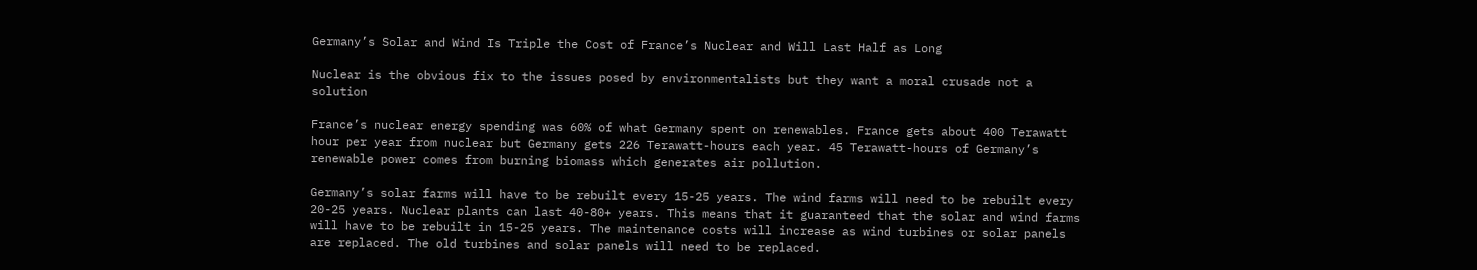Germany’s Solar and Wind Is Triple the Cost of France’s Nuclear and Will Last Half as Long

Nuclear is the obvious fix to the issues posed by environmentalists but they want a moral crusade not a solution

France’s nuclear energy spending was 60% of what Germany spent on renewables. France gets about 400 Terawatt hour per year from nuclear but Germany gets 226 Terawatt-hours each year. 45 Terawatt-hours of Germany’s renewable power comes from burning biomass which generates air pollution.

Germany’s solar farms will have to be rebuilt every 15-25 years. The wind farms will need to be rebuilt every 20-25 years. Nuclear plants can last 40-80+ years. This means that it guaranteed that the solar and wind farms will have to be rebuilt in 15-25 years. The maintenance costs will increase as wind turbines or solar panels are replaced. The old turbines and solar panels will need to be replaced.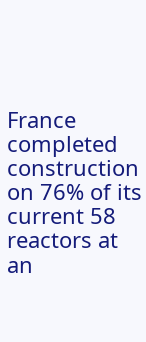France completed construction on 76% of its current 58 reactors at an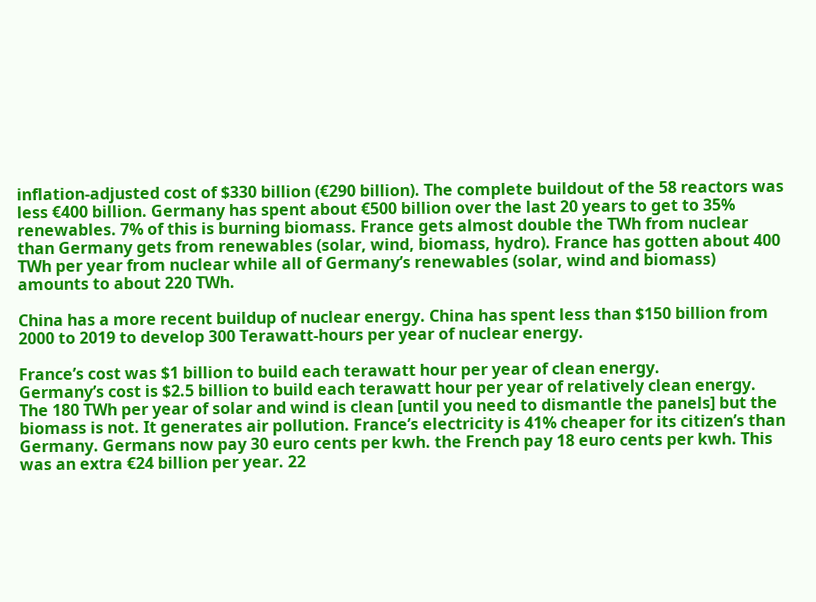inflation-adjusted cost of $330 billion (€290 billion). The complete buildout of the 58 reactors was less €400 billion. Germany has spent about €500 billion over the last 20 years to get to 35% renewables. 7% of this is burning biomass. France gets almost double the TWh from nuclear than Germany gets from renewables (solar, wind, biomass, hydro). France has gotten about 400 TWh per year from nuclear while all of Germany’s renewables (solar, wind and biomass) amounts to about 220 TWh.

China has a more recent buildup of nuclear energy. China has spent less than $150 billion from 2000 to 2019 to develop 300 Terawatt-hours per year of nuclear energy.

France’s cost was $1 billion to build each terawatt hour per year of clean energy.
Germany’s cost is $2.5 billion to build each terawatt hour per year of relatively clean energy. The 180 TWh per year of solar and wind is clean [until you need to dismantle the panels] but the biomass is not. It generates air pollution. France’s electricity is 41% cheaper for its citizen’s than Germany. Germans now pay 30 euro cents per kwh. the French pay 18 euro cents per kwh. This was an extra €24 billion per year. 22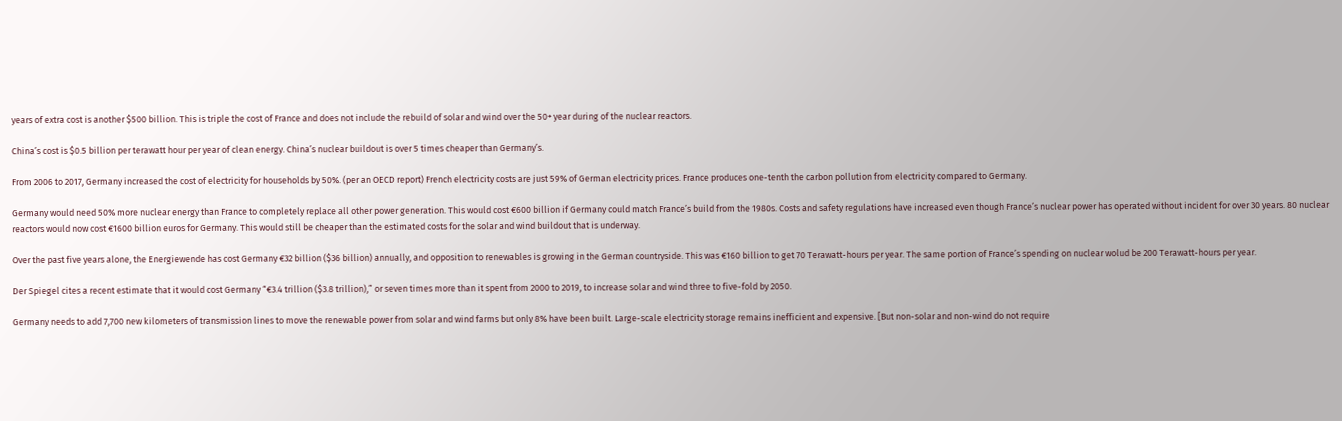years of extra cost is another $500 billion. This is triple the cost of France and does not include the rebuild of solar and wind over the 50+ year during of the nuclear reactors.

China’s cost is $0.5 billion per terawatt hour per year of clean energy. China’s nuclear buildout is over 5 times cheaper than Germany’s.

From 2006 to 2017, Germany increased the cost of electricity for households by 50%. (per an OECD report) French electricity costs are just 59% of German electricity prices. France produces one-tenth the carbon pollution from electricity compared to Germany.

Germany would need 50% more nuclear energy than France to completely replace all other power generation. This would cost €600 billion if Germany could match France’s build from the 1980s. Costs and safety regulations have increased even though France’s nuclear power has operated without incident for over 30 years. 80 nuclear reactors would now cost €1600 billion euros for Germany. This would still be cheaper than the estimated costs for the solar and wind buildout that is underway.

Over the past five years alone, the Energiewende has cost Germany €32 billion ($36 billion) annually, and opposition to renewables is growing in the German countryside. This was €160 billion to get 70 Terawatt-hours per year. The same portion of France’s spending on nuclear wolud be 200 Terawatt-hours per year.

Der Spiegel cites a recent estimate that it would cost Germany “€3.4 trillion ($3.8 trillion),” or seven times more than it spent from 2000 to 2019, to increase solar and wind three to five-fold by 2050.

Germany needs to add 7,700 new kilometers of transmission lines to move the renewable power from solar and wind farms but only 8% have been built. Large-scale electricity storage remains inefficient and expensive. [But non-solar and non-wind do not require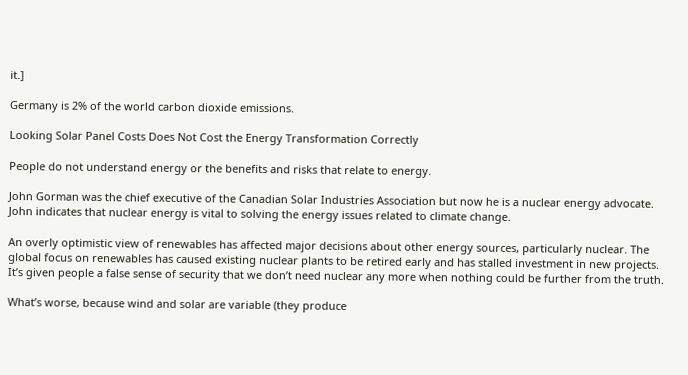it.]

Germany is 2% of the world carbon dioxide emissions.

Looking Solar Panel Costs Does Not Cost the Energy Transformation Correctly

People do not understand energy or the benefits and risks that relate to energy.

John Gorman was the chief executive of the Canadian Solar Industries Association but now he is a nuclear energy advocate. John indicates that nuclear energy is vital to solving the energy issues related to climate change.

An overly optimistic view of renewables has affected major decisions about other energy sources, particularly nuclear. The global focus on renewables has caused existing nuclear plants to be retired early and has stalled investment in new projects. It’s given people a false sense of security that we don’t need nuclear any more when nothing could be further from the truth.

What’s worse, because wind and solar are variable (they produce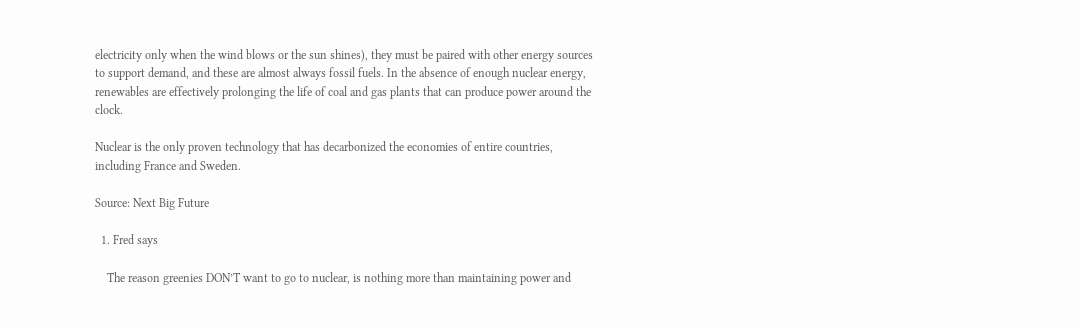electricity only when the wind blows or the sun shines), they must be paired with other energy sources to support demand, and these are almost always fossil fuels. In the absence of enough nuclear energy, renewables are effectively prolonging the life of coal and gas plants that can produce power around the clock.

Nuclear is the only proven technology that has decarbonized the economies of entire countries, including France and Sweden.

Source: Next Big Future

  1. Fred says

    The reason greenies DON’T want to go to nuclear, is nothing more than maintaining power and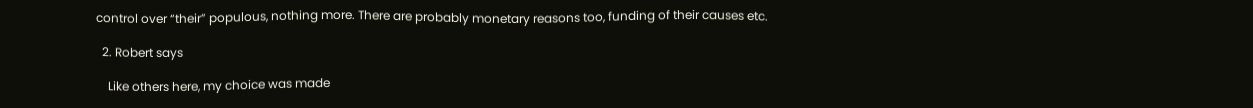control over “their” populous, nothing more. There are probably monetary reasons too, funding of their causes etc.

  2. Robert says

    Like others here, my choice was made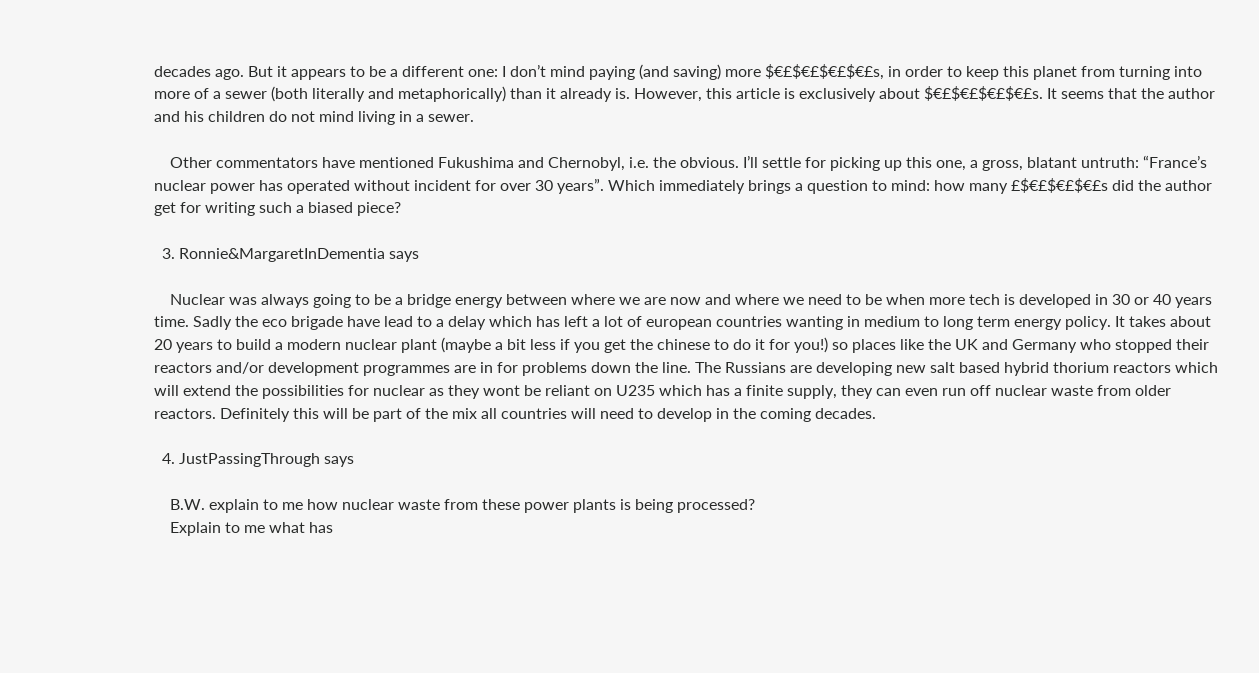decades ago. But it appears to be a different one: I don’t mind paying (and saving) more $€£$€£$€£$€£s, in order to keep this planet from turning into more of a sewer (both literally and metaphorically) than it already is. However, this article is exclusively about $€£$€£$€£$€£s. It seems that the author and his children do not mind living in a sewer.

    Other commentators have mentioned Fukushima and Chernobyl, i.e. the obvious. I’ll settle for picking up this one, a gross, blatant untruth: “France’s nuclear power has operated without incident for over 30 years”. Which immediately brings a question to mind: how many £$€£$€£$€£s did the author get for writing such a biased piece?

  3. Ronnie&MargaretInDementia says

    Nuclear was always going to be a bridge energy between where we are now and where we need to be when more tech is developed in 30 or 40 years time. Sadly the eco brigade have lead to a delay which has left a lot of european countries wanting in medium to long term energy policy. It takes about 20 years to build a modern nuclear plant (maybe a bit less if you get the chinese to do it for you!) so places like the UK and Germany who stopped their reactors and/or development programmes are in for problems down the line. The Russians are developing new salt based hybrid thorium reactors which will extend the possibilities for nuclear as they wont be reliant on U235 which has a finite supply, they can even run off nuclear waste from older reactors. Definitely this will be part of the mix all countries will need to develop in the coming decades.

  4. JustPassingThrough says

    B.W. explain to me how nuclear waste from these power plants is being processed?
    Explain to me what has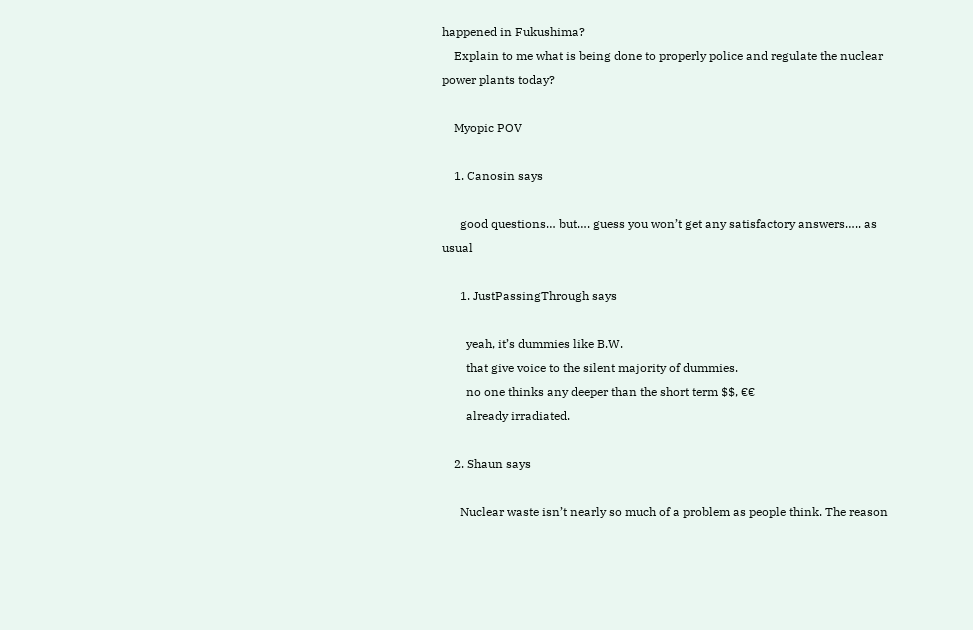happened in Fukushima?
    Explain to me what is being done to properly police and regulate the nuclear power plants today?

    Myopic POV

    1. Canosin says

      good questions… but…. guess you won’t get any satisfactory answers….. as usual

      1. JustPassingThrough says

        yeah, it’s dummies like B.W.
        that give voice to the silent majority of dummies.
        no one thinks any deeper than the short term $$, €€
        already irradiated.

    2. Shaun says

      Nuclear waste isn’t nearly so much of a problem as people think. The reason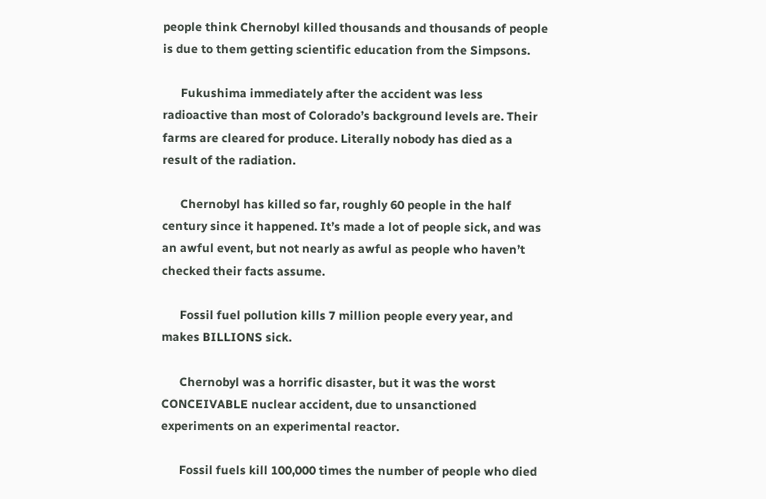people think Chernobyl killed thousands and thousands of people is due to them getting scientific education from the Simpsons.

      Fukushima immediately after the accident was less radioactive than most of Colorado’s background levels are. Their farms are cleared for produce. Literally nobody has died as a result of the radiation.

      Chernobyl has killed so far, roughly 60 people in the half century since it happened. It’s made a lot of people sick, and was an awful event, but not nearly as awful as people who haven’t checked their facts assume.

      Fossil fuel pollution kills 7 million people every year, and makes BILLIONS sick.

      Chernobyl was a horrific disaster, but it was the worst CONCEIVABLE nuclear accident, due to unsanctioned experiments on an experimental reactor.

      Fossil fuels kill 100,000 times the number of people who died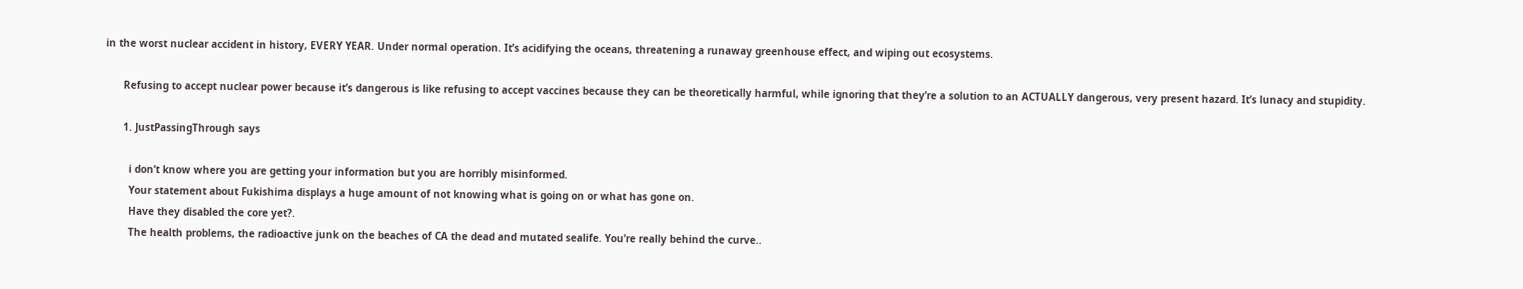in the worst nuclear accident in history, EVERY YEAR. Under normal operation. It’s acidifying the oceans, threatening a runaway greenhouse effect, and wiping out ecosystems.

      Refusing to accept nuclear power because it’s dangerous is like refusing to accept vaccines because they can be theoretically harmful, while ignoring that they’re a solution to an ACTUALLY dangerous, very present hazard. It’s lunacy and stupidity.

      1. JustPassingThrough says

        i don’t know where you are getting your information but you are horribly misinformed.
        Your statement about Fukishima displays a huge amount of not knowing what is going on or what has gone on.
        Have they disabled the core yet?.
        The health problems, the radioactive junk on the beaches of CA the dead and mutated sealife. You’re really behind the curve..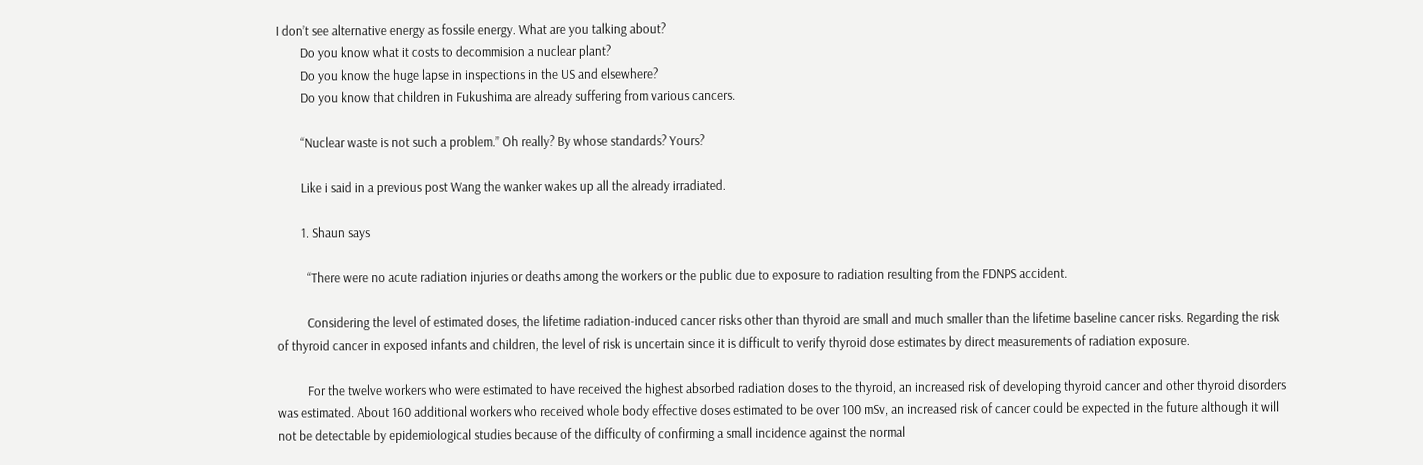I don’t see alternative energy as fossile energy. What are you talking about?
        Do you know what it costs to decommision a nuclear plant?
        Do you know the huge lapse in inspections in the US and elsewhere?
        Do you know that children in Fukushima are already suffering from various cancers.

        “Nuclear waste is not such a problem.” Oh really? By whose standards? Yours?

        Like i said in a previous post Wang the wanker wakes up all the already irradiated.

        1. Shaun says

          “There were no acute radiation injuries or deaths among the workers or the public due to exposure to radiation resulting from the FDNPS accident.

          Considering the level of estimated doses, the lifetime radiation-induced cancer risks other than thyroid are small and much smaller than the lifetime baseline cancer risks. Regarding the risk of thyroid cancer in exposed infants and children, the level of risk is uncertain since it is difficult to verify thyroid dose estimates by direct measurements of radiation exposure.

          For the twelve workers who were estimated to have received the highest absorbed radiation doses to the thyroid, an increased risk of developing thyroid cancer and other thyroid disorders was estimated. About 160 additional workers who received whole body effective doses estimated to be over 100 mSv, an increased risk of cancer could be expected in the future although it will not be detectable by epidemiological studies because of the difficulty of confirming a small incidence against the normal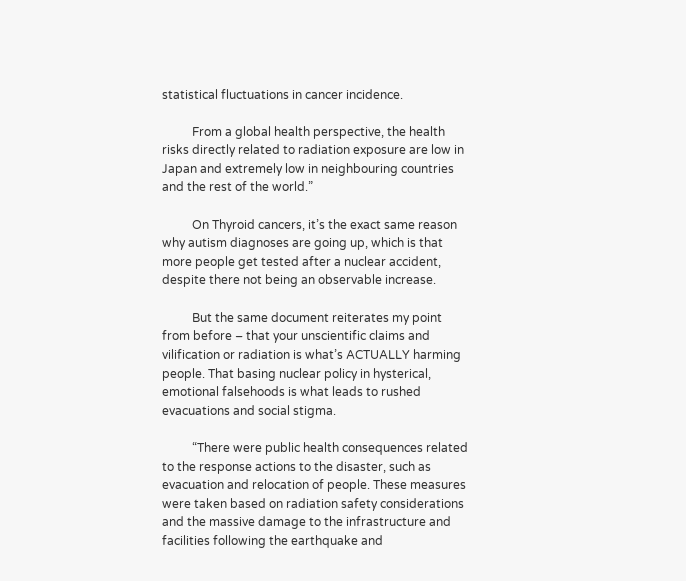statistical fluctuations in cancer incidence.

          From a global health perspective, the health risks directly related to radiation exposure are low in Japan and extremely low in neighbouring countries and the rest of the world.”

          On Thyroid cancers, it’s the exact same reason why autism diagnoses are going up, which is that more people get tested after a nuclear accident, despite there not being an observable increase.

          But the same document reiterates my point from before – that your unscientific claims and vilification or radiation is what’s ACTUALLY harming people. That basing nuclear policy in hysterical, emotional falsehoods is what leads to rushed evacuations and social stigma.

          “There were public health consequences related to the response actions to the disaster, such as evacuation and relocation of people. These measures were taken based on radiation safety considerations and the massive damage to the infrastructure and facilities following the earthquake and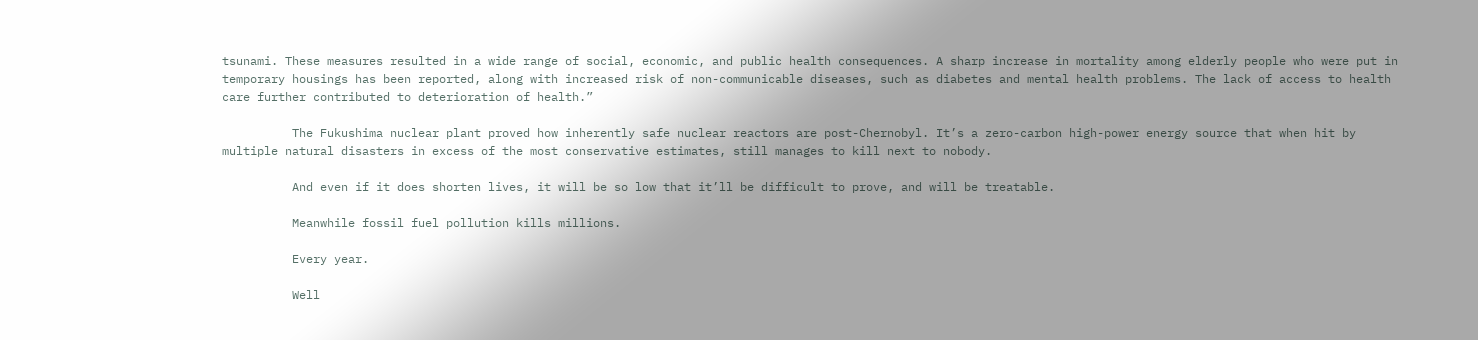tsunami. These measures resulted in a wide range of social, economic, and public health consequences. A sharp increase in mortality among elderly people who were put in temporary housings has been reported, along with increased risk of non-communicable diseases, such as diabetes and mental health problems. The lack of access to health care further contributed to deterioration of health.”

          The Fukushima nuclear plant proved how inherently safe nuclear reactors are post-Chernobyl. It’s a zero-carbon high-power energy source that when hit by multiple natural disasters in excess of the most conservative estimates, still manages to kill next to nobody.

          And even if it does shorten lives, it will be so low that it’ll be difficult to prove, and will be treatable.

          Meanwhile fossil fuel pollution kills millions.

          Every year.

          Well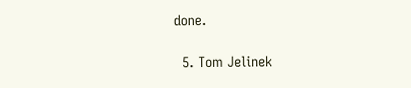done.

  5. Tom Jelinek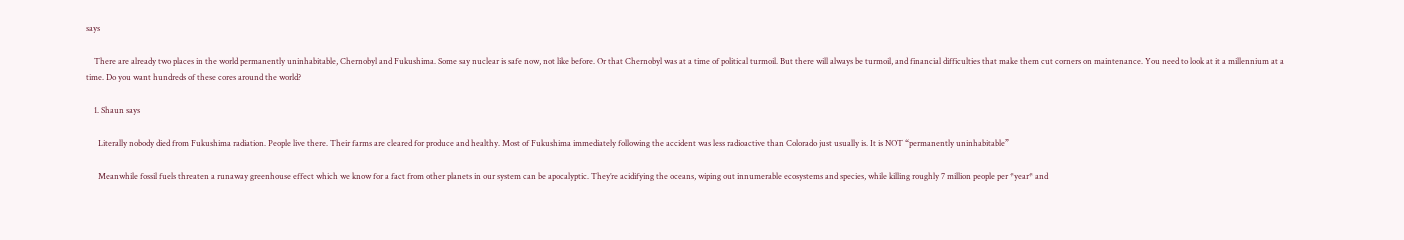says

    There are already two places in the world permanently uninhabitable, Chernobyl and Fukushima. Some say nuclear is safe now, not like before. Or that Chernobyl was at a time of political turmoil. But there will always be turmoil, and financial difficulties that make them cut corners on maintenance. You need to look at it a millennium at a time. Do you want hundreds of these cores around the world?

    1. Shaun says

      Literally nobody died from Fukushima radiation. People live there. Their farms are cleared for produce and healthy. Most of Fukushima immediately following the accident was less radioactive than Colorado just usually is. It is NOT “permanently uninhabitable”

      Meanwhile fossil fuels threaten a runaway greenhouse effect which we know for a fact from other planets in our system can be apocalyptic. They’re acidifying the oceans, wiping out innumerable ecosystems and species, while killing roughly 7 million people per *year* and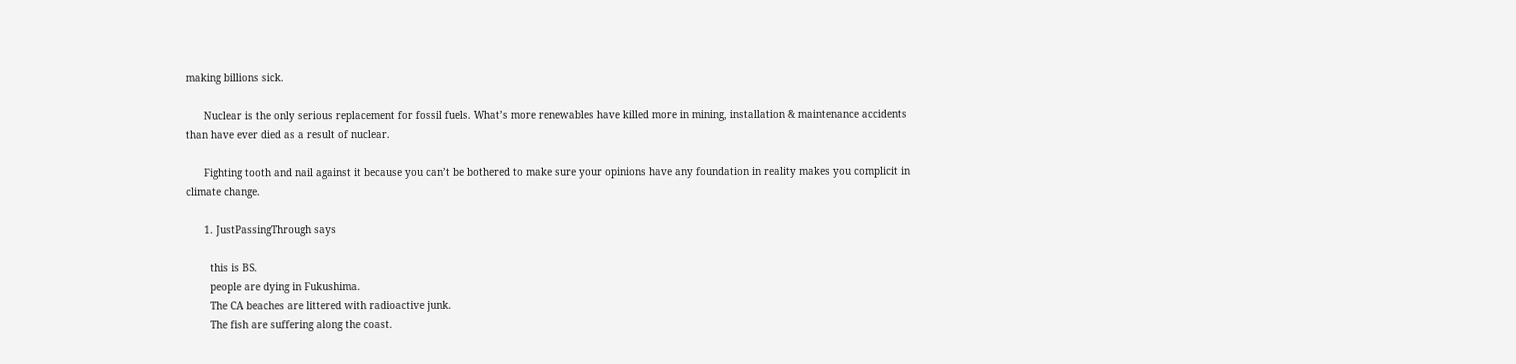making billions sick.

      Nuclear is the only serious replacement for fossil fuels. What’s more renewables have killed more in mining, installation & maintenance accidents than have ever died as a result of nuclear.

      Fighting tooth and nail against it because you can’t be bothered to make sure your opinions have any foundation in reality makes you complicit in climate change.

      1. JustPassingThrough says

        this is BS.
        people are dying in Fukushima.
        The CA beaches are littered with radioactive junk.
        The fish are suffering along the coast.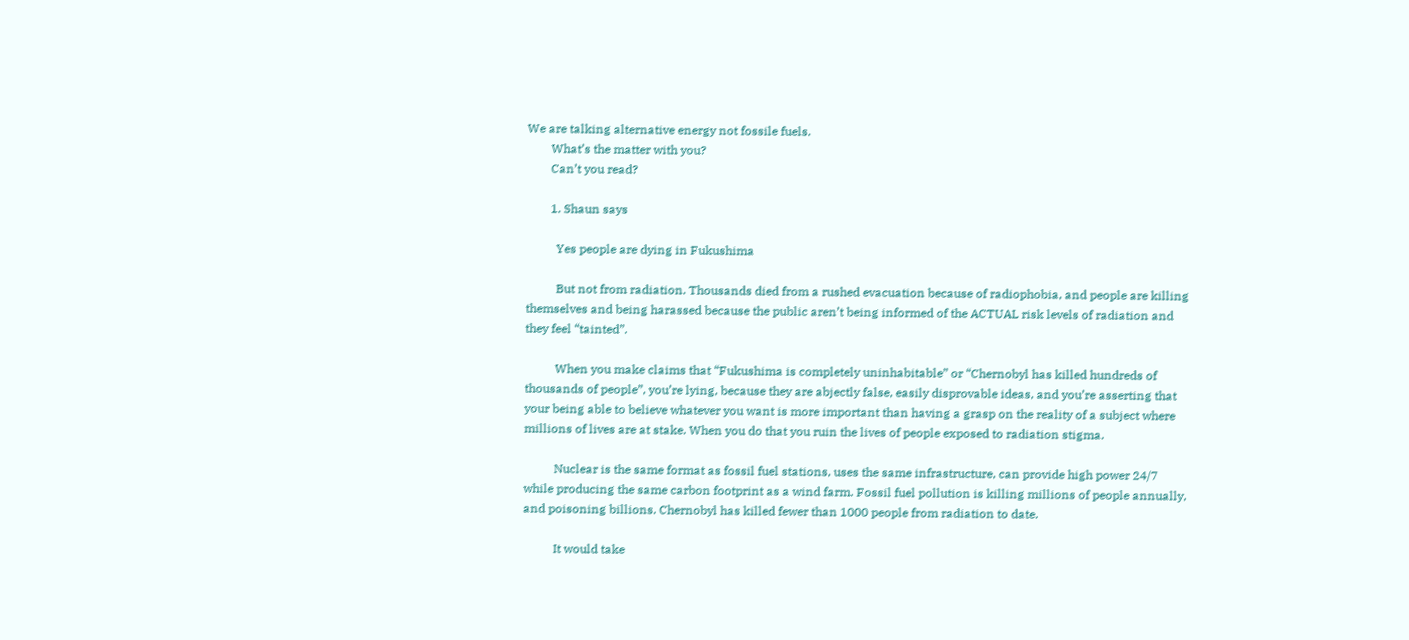We are talking alternative energy not fossile fuels.
        What’s the matter with you?
        Can’t you read?

        1. Shaun says

          Yes people are dying in Fukushima

          But not from radiation. Thousands died from a rushed evacuation because of radiophobia, and people are killing themselves and being harassed because the public aren’t being informed of the ACTUAL risk levels of radiation and they feel “tainted”.

          When you make claims that “Fukushima is completely uninhabitable” or “Chernobyl has killed hundreds of thousands of people”, you’re lying, because they are abjectly false, easily disprovable ideas, and you’re asserting that your being able to believe whatever you want is more important than having a grasp on the reality of a subject where millions of lives are at stake. When you do that you ruin the lives of people exposed to radiation stigma.

          Nuclear is the same format as fossil fuel stations, uses the same infrastructure, can provide high power 24/7 while producing the same carbon footprint as a wind farm. Fossil fuel pollution is killing millions of people annually, and poisoning billions. Chernobyl has killed fewer than 1000 people from radiation to date.

          It would take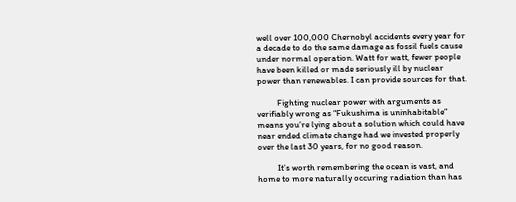well over 100,000 Chernobyl accidents every year for a decade to do the same damage as fossil fuels cause under normal operation. Watt for watt, fewer people have been killed or made seriously ill by nuclear power than renewables. I can provide sources for that.

          Fighting nuclear power with arguments as verifiably wrong as “Fukushima is uninhabitable” means you’re lying about a solution which could have near ended climate change had we invested properly over the last 30 years, for no good reason.

          It’s worth remembering the ocean is vast, and home to more naturally occuring radiation than has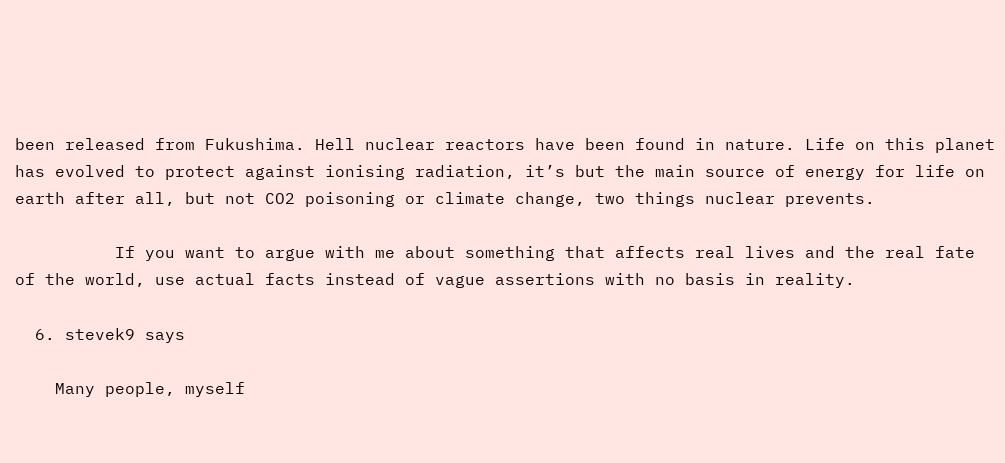been released from Fukushima. Hell nuclear reactors have been found in nature. Life on this planet has evolved to protect against ionising radiation, it’s but the main source of energy for life on earth after all, but not CO2 poisoning or climate change, two things nuclear prevents.

          If you want to argue with me about something that affects real lives and the real fate of the world, use actual facts instead of vague assertions with no basis in reality.

  6. stevek9 says

    Many people, myself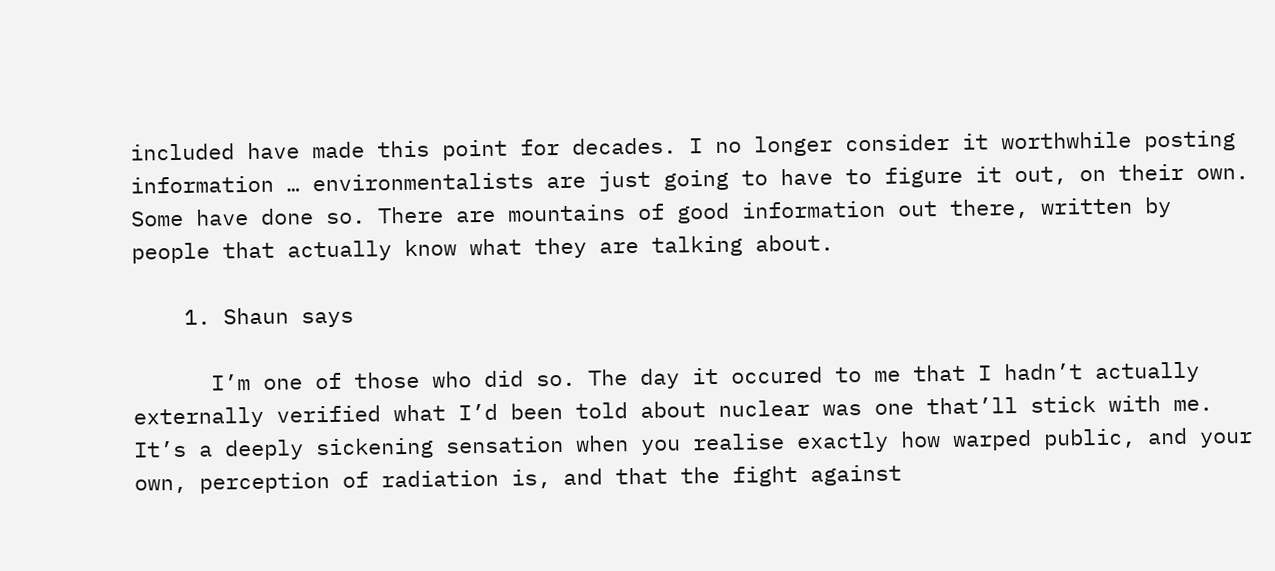included have made this point for decades. I no longer consider it worthwhile posting information … environmentalists are just going to have to figure it out, on their own. Some have done so. There are mountains of good information out there, written by people that actually know what they are talking about.

    1. Shaun says

      I’m one of those who did so. The day it occured to me that I hadn’t actually externally verified what I’d been told about nuclear was one that’ll stick with me. It’s a deeply sickening sensation when you realise exactly how warped public, and your own, perception of radiation is, and that the fight against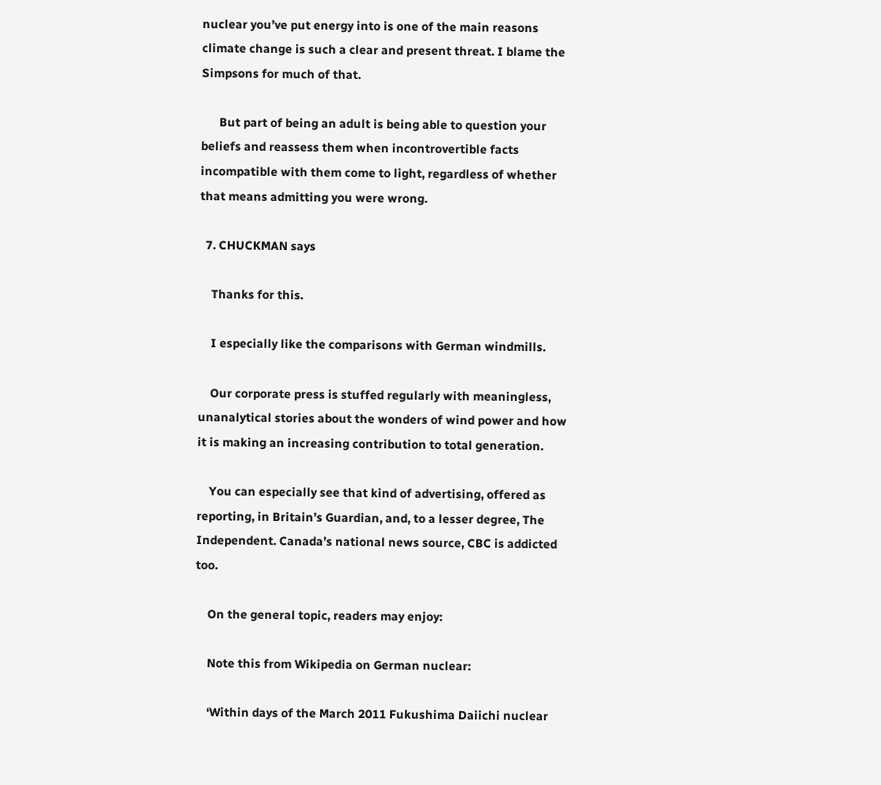nuclear you’ve put energy into is one of the main reasons climate change is such a clear and present threat. I blame the Simpsons for much of that.

      But part of being an adult is being able to question your beliefs and reassess them when incontrovertible facts incompatible with them come to light, regardless of whether that means admitting you were wrong.

  7. CHUCKMAN says

    Thanks for this.

    I especially like the comparisons with German windmills.

    Our corporate press is stuffed regularly with meaningless, unanalytical stories about the wonders of wind power and how it is making an increasing contribution to total generation.

    You can especially see that kind of advertising, offered as reporting, in Britain’s Guardian, and, to a lesser degree, The Independent. Canada’s national news source, CBC is addicted too.

    On the general topic, readers may enjoy:

    Note this from Wikipedia on German nuclear:

    ‘Within days of the March 2011 Fukushima Daiichi nuclear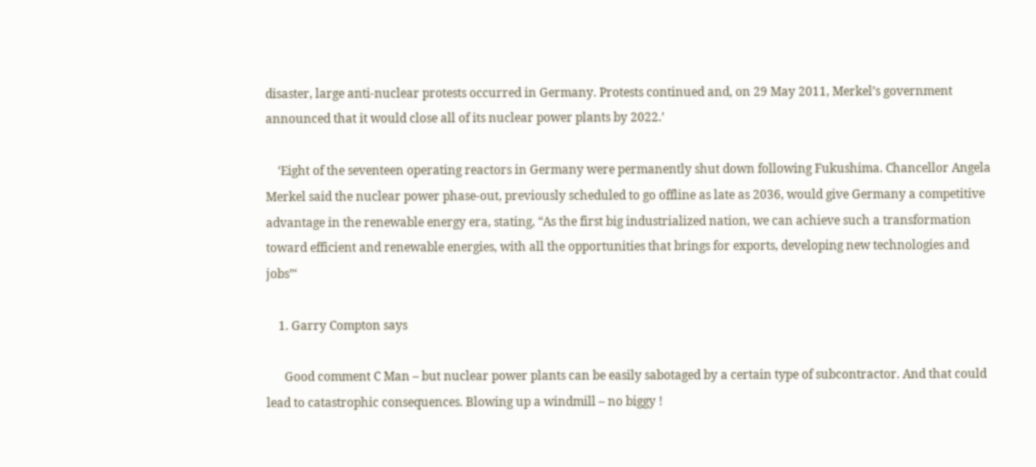disaster, large anti-nuclear protests occurred in Germany. Protests continued and, on 29 May 2011, Merkel’s government announced that it would close all of its nuclear power plants by 2022.’

    ‘Eight of the seventeen operating reactors in Germany were permanently shut down following Fukushima. Chancellor Angela Merkel said the nuclear power phase-out, previously scheduled to go offline as late as 2036, would give Germany a competitive advantage in the renewable energy era, stating, “As the first big industrialized nation, we can achieve such a transformation toward efficient and renewable energies, with all the opportunities that brings for exports, developing new technologies and jobs”‘

    1. Garry Compton says

      Good comment C Man – but nuclear power plants can be easily sabotaged by a certain type of subcontractor. And that could lead to catastrophic consequences. Blowing up a windmill – no biggy !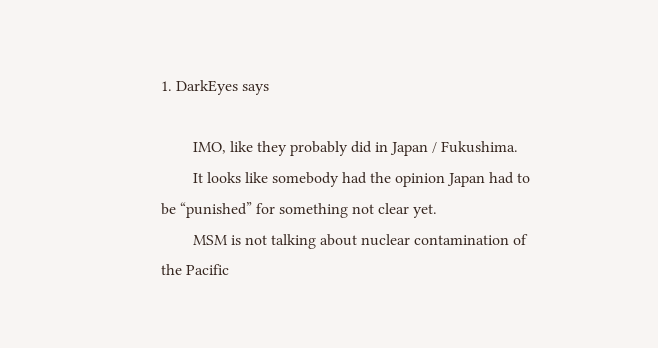1. DarkEyes says

        IMO, like they probably did in Japan / Fukushima.
        It looks like somebody had the opinion Japan had to be “punished” for something not clear yet.
        MSM is not talking about nuclear contamination of the Pacific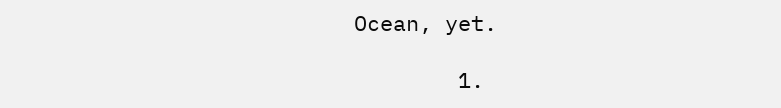Ocean, yet.

        1.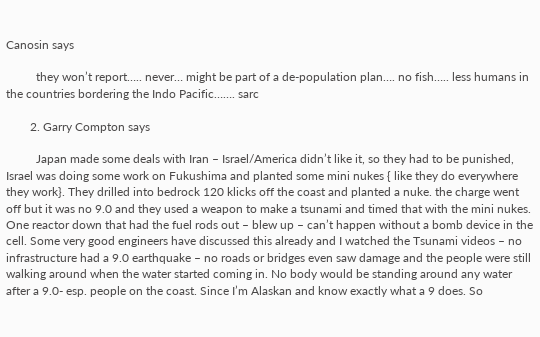Canosin says

          they won’t report….. never… might be part of a de-population plan…. no fish….. less humans in the countries bordering the Indo Pacific……. sarc

        2. Garry Compton says

          Japan made some deals with Iran – Israel/America didn’t like it, so they had to be punished, Israel was doing some work on Fukushima and planted some mini nukes { like they do everywhere they work}. They drilled into bedrock 120 klicks off the coast and planted a nuke. the charge went off but it was no 9.0 and they used a weapon to make a tsunami and timed that with the mini nukes. One reactor down that had the fuel rods out – blew up – can’t happen without a bomb device in the cell. Some very good engineers have discussed this already and I watched the Tsunami videos – no infrastructure had a 9.0 earthquake – no roads or bridges even saw damage and the people were still walking around when the water started coming in. No body would be standing around any water after a 9.0- esp. people on the coast. Since I’m Alaskan and know exactly what a 9 does. So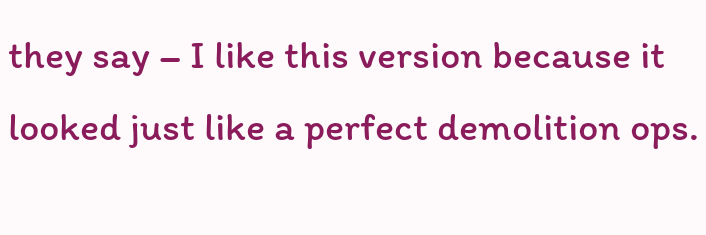they say – I like this version because it looked just like a perfect demolition ops.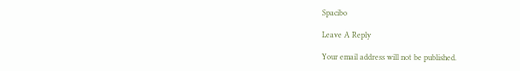Spacibo

Leave A Reply

Your email address will not be published.